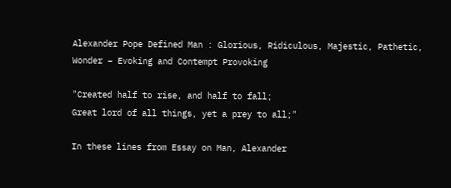Alexander Pope Defined Man : Glorious, Ridiculous, Majestic, Pathetic, Wonder – Evoking and Contempt Provoking

"Created half to rise, and half to fall;
Great lord of all things, yet a prey to all;"

In these lines from Essay on Man, Alexander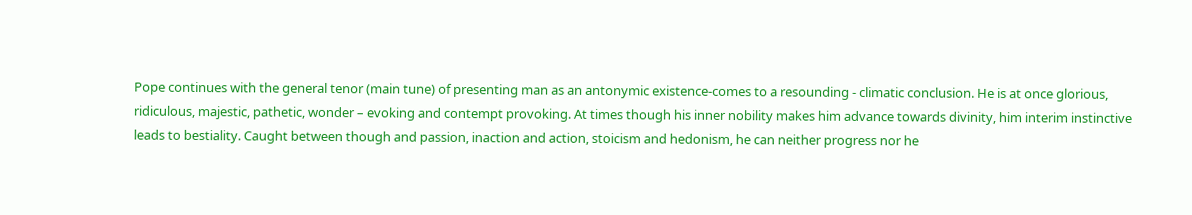Pope continues with the general tenor (main tune) of presenting man as an antonymic existence-comes to a resounding - climatic conclusion. He is at once glorious, ridiculous, majestic, pathetic, wonder – evoking and contempt provoking. At times though his inner nobility makes him advance towards divinity, him interim instinctive leads to bestiality. Caught between though and passion, inaction and action, stoicism and hedonism, he can neither progress nor he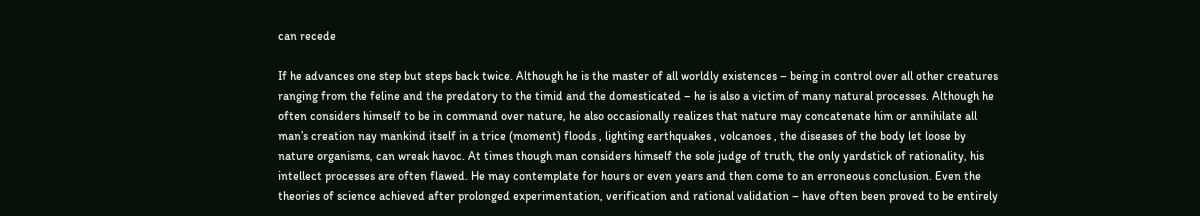can recede

If he advances one step but steps back twice. Although he is the master of all worldly existences – being in control over all other creatures ranging from the feline and the predatory to the timid and the domesticated – he is also a victim of many natural processes. Although he often considers himself to be in command over nature, he also occasionally realizes that nature may concatenate him or annihilate all man’s creation nay mankind itself in a trice (moment) floods , lighting earthquakes , volcanoes , the diseases of the body let loose by nature organisms, can wreak havoc. At times though man considers himself the sole judge of truth, the only yardstick of rationality, his intellect processes are often flawed. He may contemplate for hours or even years and then come to an erroneous conclusion. Even the theories of science achieved after prolonged experimentation, verification and rational validation – have often been proved to be entirely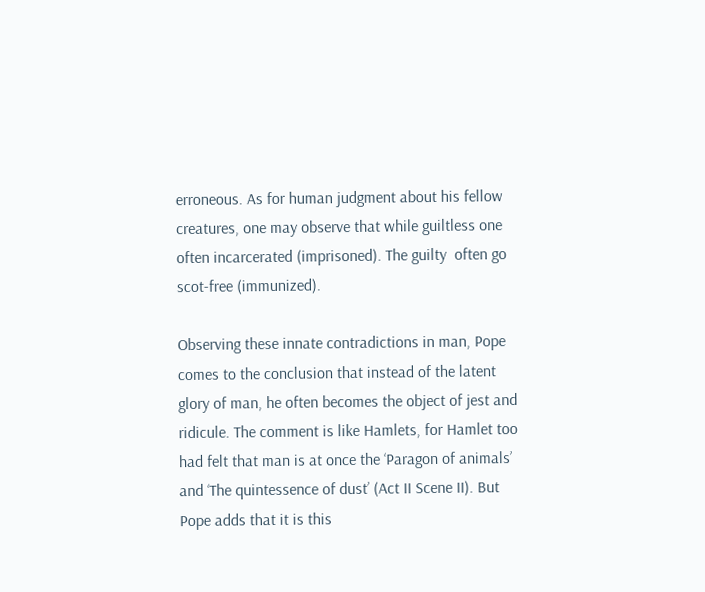erroneous. As for human judgment about his fellow creatures, one may observe that while guiltless one often incarcerated (imprisoned). The guilty  often go scot-free (immunized).

Observing these innate contradictions in man, Pope comes to the conclusion that instead of the latent glory of man, he often becomes the object of jest and ridicule. The comment is like Hamlets, for Hamlet too had felt that man is at once the ‘Paragon of animals’ and ‘The quintessence of dust’ (Act II Scene II). But Pope adds that it is this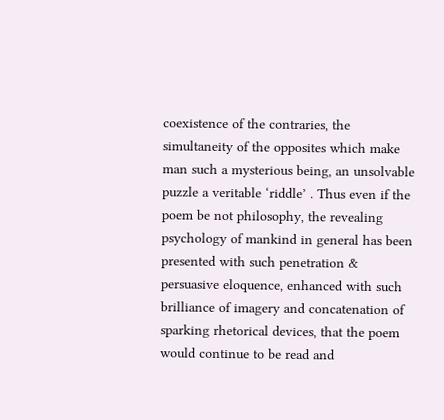coexistence of the contraries, the simultaneity of the opposites which make man such a mysterious being, an unsolvable puzzle a veritable ‘riddle’ . Thus even if the poem be not philosophy, the revealing psychology of mankind in general has been presented with such penetration & persuasive eloquence, enhanced with such brilliance of imagery and concatenation of sparking rhetorical devices, that the poem would continue to be read and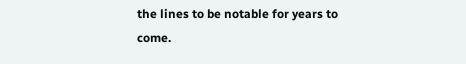the lines to be notable for years to come.